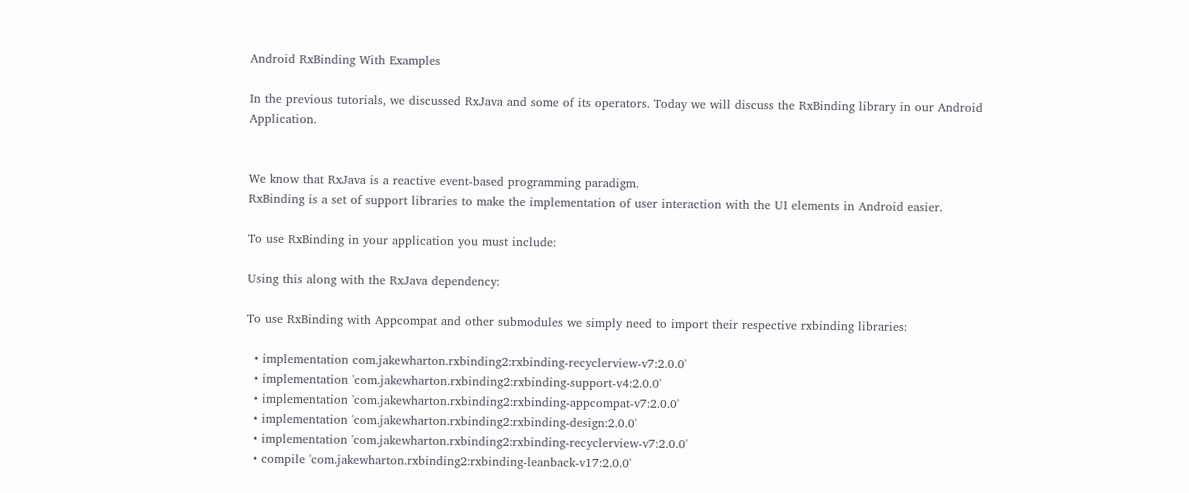Android RxBinding With Examples

In the previous tutorials, we discussed RxJava and some of its operators. Today we will discuss the RxBinding library in our Android Application.


We know that RxJava is a reactive event-based programming paradigm.
RxBinding is a set of support libraries to make the implementation of user interaction with the UI elements in Android easier.

To use RxBinding in your application you must include:

Using this along with the RxJava dependency:

To use RxBinding with Appcompat and other submodules we simply need to import their respective rxbinding libraries:

  • implementation com.jakewharton.rxbinding2:rxbinding-recyclerview-v7:2.0.0'
  • implementation 'com.jakewharton.rxbinding2:rxbinding-support-v4:2.0.0'
  • implementation 'com.jakewharton.rxbinding2:rxbinding-appcompat-v7:2.0.0'
  • implementation 'com.jakewharton.rxbinding2:rxbinding-design:2.0.0'
  • implementation 'com.jakewharton.rxbinding2:rxbinding-recyclerview-v7:2.0.0'
  • compile 'com.jakewharton.rxbinding2:rxbinding-leanback-v17:2.0.0'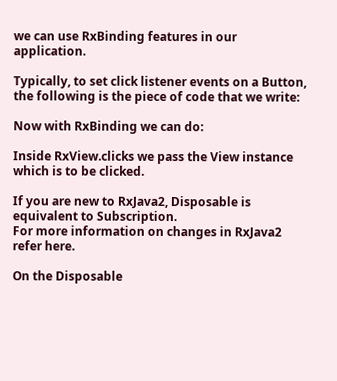we can use RxBinding features in our application.

Typically, to set click listener events on a Button, the following is the piece of code that we write:

Now with RxBinding we can do:

Inside RxView.clicks we pass the View instance which is to be clicked.

If you are new to RxJava2, Disposable is equivalent to Subscription.
For more information on changes in RxJava2 refer here.

On the Disposable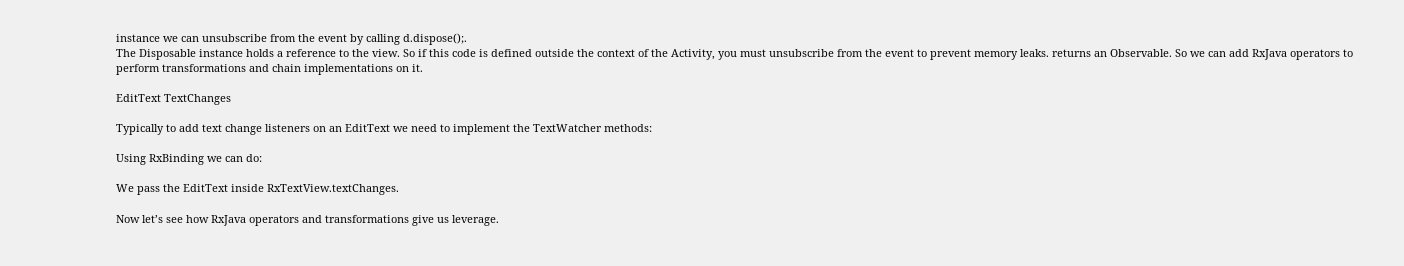instance we can unsubscribe from the event by calling d.dispose();.
The Disposable instance holds a reference to the view. So if this code is defined outside the context of the Activity, you must unsubscribe from the event to prevent memory leaks. returns an Observable. So we can add RxJava operators to perform transformations and chain implementations on it.

EditText TextChanges

Typically to add text change listeners on an EditText we need to implement the TextWatcher methods:

Using RxBinding we can do:

We pass the EditText inside RxTextView.textChanges.

Now let’s see how RxJava operators and transformations give us leverage.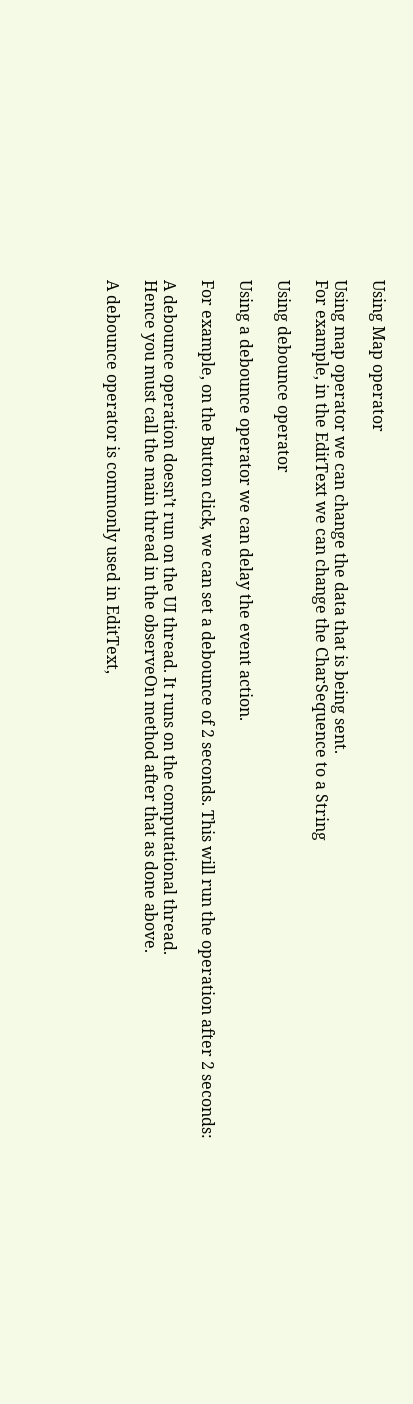Using Map operator

Using map operator we can change the data that is being sent.
For example, in the EditText we can change the CharSequence to a String

Using debounce operator

Using a debounce operator we can delay the event action.

For example, on the Button click, we can set a debounce of 2 seconds. This will run the operation after 2 seconds:

A debounce operation doesn’t run on the UI thread. It runs on the computational thread.
Hence you must call the main thread in the observeOn method after that as done above.

A debounce operator is commonly used in EditText,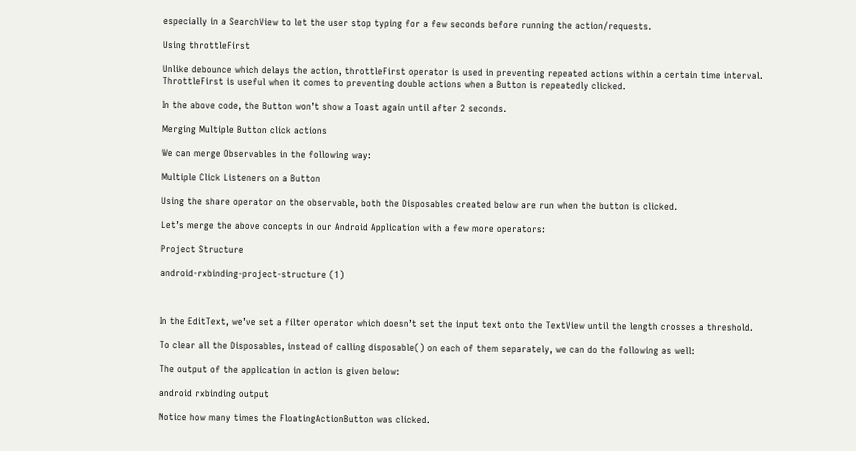especially in a SearchView to let the user stop typing for a few seconds before running the action/requests.

Using throttleFirst

Unlike debounce which delays the action, throttleFirst operator is used in preventing repeated actions within a certain time interval.
ThrottleFirst is useful when it comes to preventing double actions when a Button is repeatedly clicked.

In the above code, the Button won’t show a Toast again until after 2 seconds.

Merging Multiple Button click actions

We can merge Observables in the following way:

Multiple Click Listeners on a Button

Using the share operator on the observable, both the Disposables created below are run when the button is clicked.

Let’s merge the above concepts in our Android Application with a few more operators:

Project Structure

android-rxbinding-project-structure (1)



In the EditText, we’ve set a filter operator which doesn’t set the input text onto the TextView until the length crosses a threshold.

To clear all the Disposables, instead of calling disposable() on each of them separately, we can do the following as well:

The output of the application in action is given below:

android rxbinding output

Notice how many times the FloatingActionButton was clicked.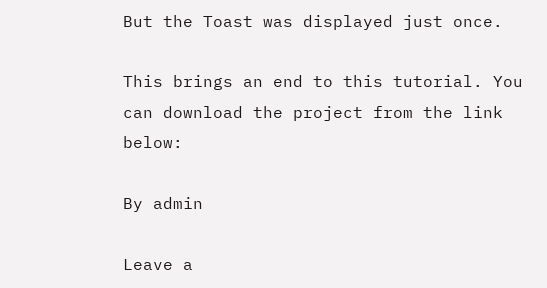But the Toast was displayed just once.

This brings an end to this tutorial. You can download the project from the link below:

By admin

Leave a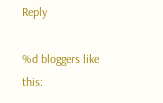Reply

%d bloggers like this: